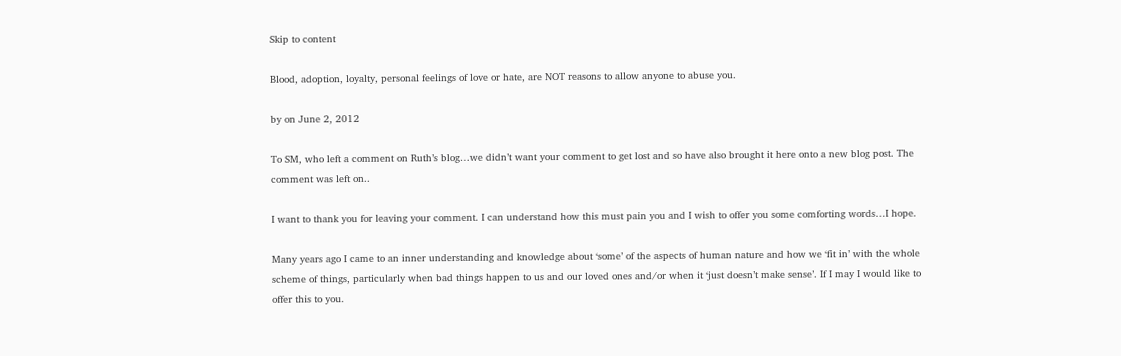Skip to content

Blood, adoption, loyalty, personal feelings of love or hate, are NOT reasons to allow anyone to abuse you.

by on June 2, 2012

To SM, who left a comment on Ruth’s blog…we didn’t want your comment to get lost and so have also brought it here onto a new blog post. The comment was left on..

I want to thank you for leaving your comment. I can understand how this must pain you and I wish to offer you some comforting words…I hope.

Many years ago I came to an inner understanding and knowledge about ‘some’ of the aspects of human nature and how we ‘fit in’ with the whole scheme of things, particularly when bad things happen to us and our loved ones and/or when it ‘just doesn’t make sense’. If I may I would like to offer this to you.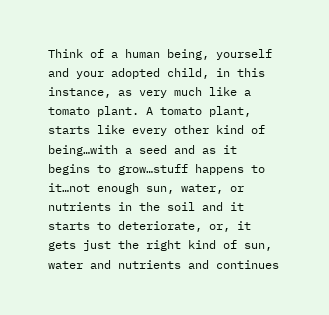Think of a human being, yourself and your adopted child, in this instance, as very much like a tomato plant. A tomato plant, starts like every other kind of being…with a seed and as it begins to grow…stuff happens to it…not enough sun, water, or nutrients in the soil and it starts to deteriorate, or, it gets just the right kind of sun, water and nutrients and continues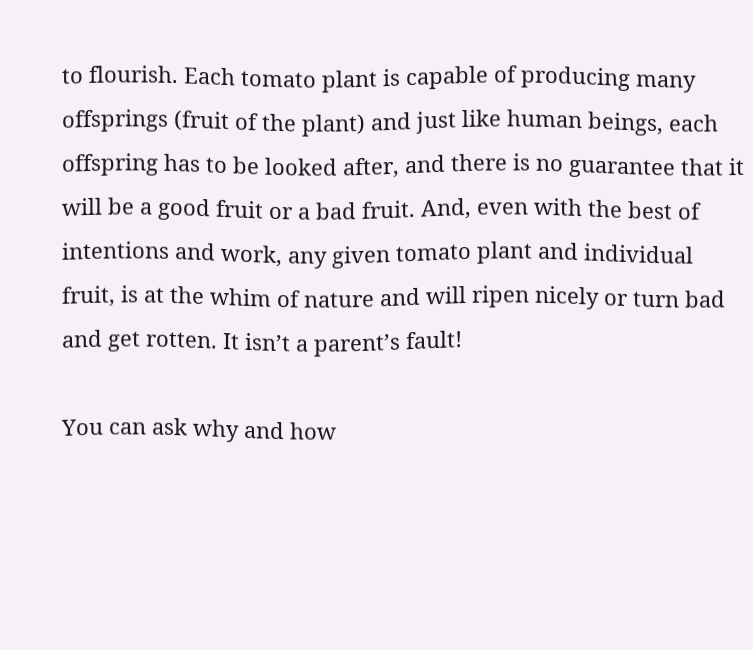to flourish. Each tomato plant is capable of producing many offsprings (fruit of the plant) and just like human beings, each offspring has to be looked after, and there is no guarantee that it will be a good fruit or a bad fruit. And, even with the best of intentions and work, any given tomato plant and individual fruit, is at the whim of nature and will ripen nicely or turn bad and get rotten. It isn’t a parent’s fault!

You can ask why and how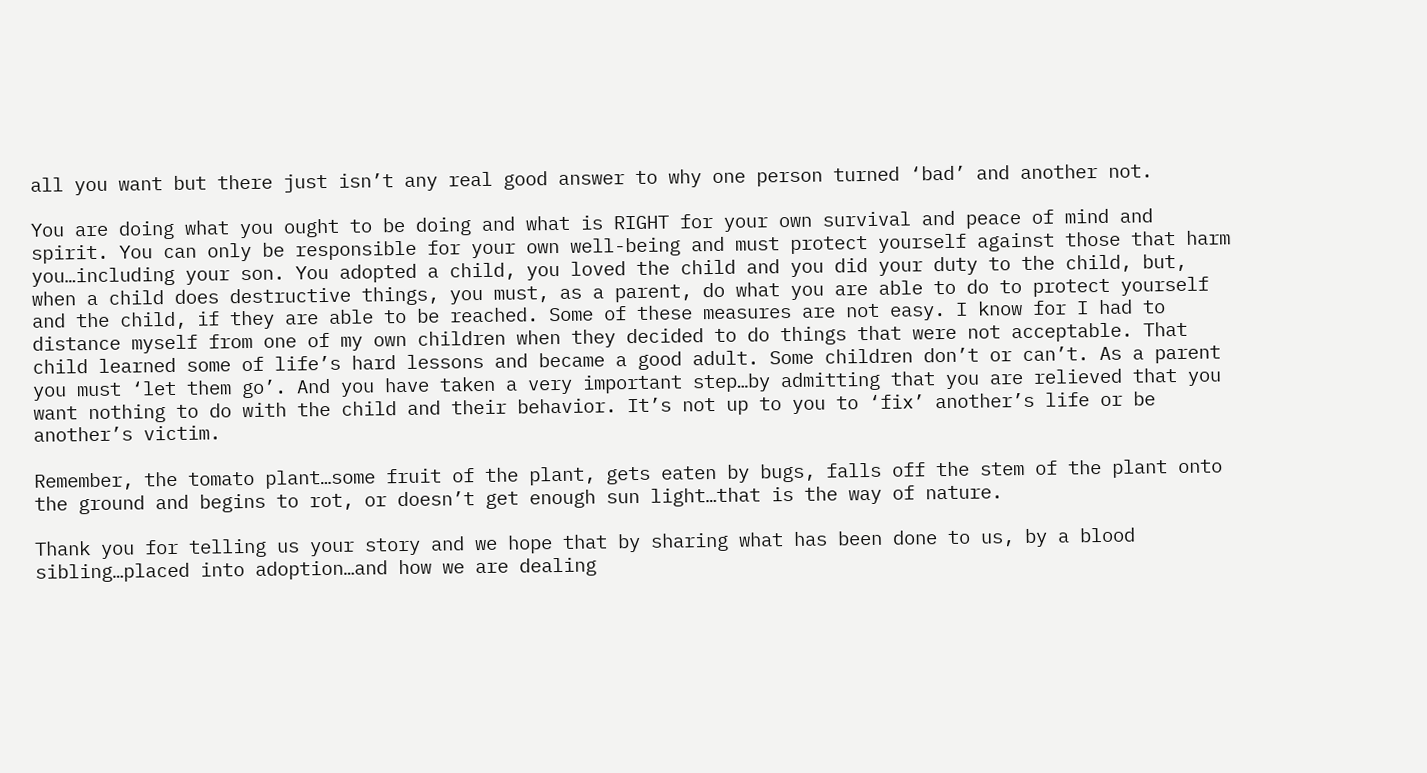all you want but there just isn’t any real good answer to why one person turned ‘bad’ and another not.

You are doing what you ought to be doing and what is RIGHT for your own survival and peace of mind and spirit. You can only be responsible for your own well-being and must protect yourself against those that harm you…including your son. You adopted a child, you loved the child and you did your duty to the child, but, when a child does destructive things, you must, as a parent, do what you are able to do to protect yourself and the child, if they are able to be reached. Some of these measures are not easy. I know for I had to distance myself from one of my own children when they decided to do things that were not acceptable. That child learned some of life’s hard lessons and became a good adult. Some children don’t or can’t. As a parent you must ‘let them go’. And you have taken a very important step…by admitting that you are relieved that you want nothing to do with the child and their behavior. It’s not up to you to ‘fix’ another’s life or be another’s victim.

Remember, the tomato plant…some fruit of the plant, gets eaten by bugs, falls off the stem of the plant onto the ground and begins to rot, or doesn’t get enough sun light…that is the way of nature.

Thank you for telling us your story and we hope that by sharing what has been done to us, by a blood sibling…placed into adoption…and how we are dealing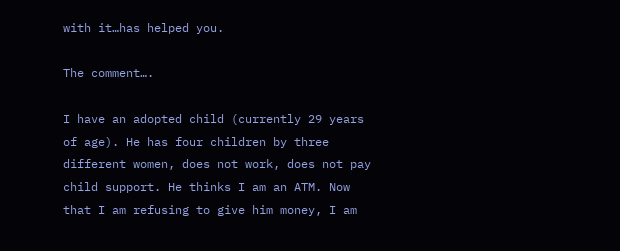with it…has helped you.

The comment….

I have an adopted child (currently 29 years of age). He has four children by three different women, does not work, does not pay child support. He thinks I am an ATM. Now that I am refusing to give him money, I am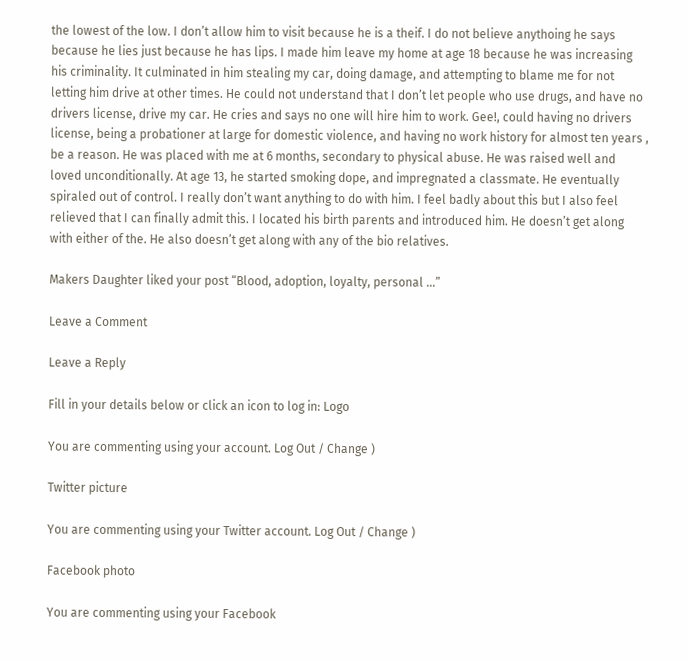the lowest of the low. I don’t allow him to visit because he is a theif. I do not believe anythoing he says because he lies just because he has lips. I made him leave my home at age 18 because he was increasing his criminality. It culminated in him stealing my car, doing damage, and attempting to blame me for not letting him drive at other times. He could not understand that I don’t let people who use drugs, and have no drivers license, drive my car. He cries and says no one will hire him to work. Gee!, could having no drivers license, being a probationer at large for domestic violence, and having no work history for almost ten years , be a reason. He was placed with me at 6 months, secondary to physical abuse. He was raised well and loved unconditionally. At age 13, he started smoking dope, and impregnated a classmate. He eventually spiraled out of control. I really don’t want anything to do with him. I feel badly about this but I also feel relieved that I can finally admit this. I located his birth parents and introduced him. He doesn’t get along with either of the. He also doesn’t get along with any of the bio relatives.

Makers Daughter liked your post “Blood, adoption, loyalty, personal …”

Leave a Comment

Leave a Reply

Fill in your details below or click an icon to log in: Logo

You are commenting using your account. Log Out / Change )

Twitter picture

You are commenting using your Twitter account. Log Out / Change )

Facebook photo

You are commenting using your Facebook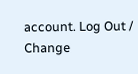account. Log Out / Change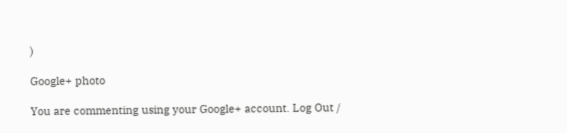)

Google+ photo

You are commenting using your Google+ account. Log Out /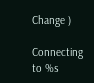Change )

Connecting to %s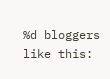%d bloggers like this: